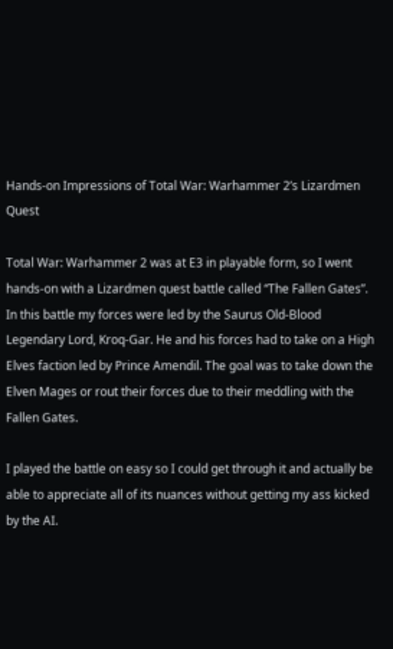Hands-on Impressions of Total War: Warhammer 2’s Lizardmen Quest

Total War: Warhammer 2 was at E3 in playable form, so I went hands-on with a Lizardmen quest battle called “The Fallen Gates”. In this battle my forces were led by the Saurus Old-Blood Legendary Lord, Kroq-Gar. He and his forces had to take on a High Elves faction led by Prince Amendil. The goal was to take down the Elven Mages or rout their forces due to their meddling with the Fallen Gates.

I played the battle on easy so I could get through it and actually be able to appreciate all of its nuances without getting my ass kicked by the AI.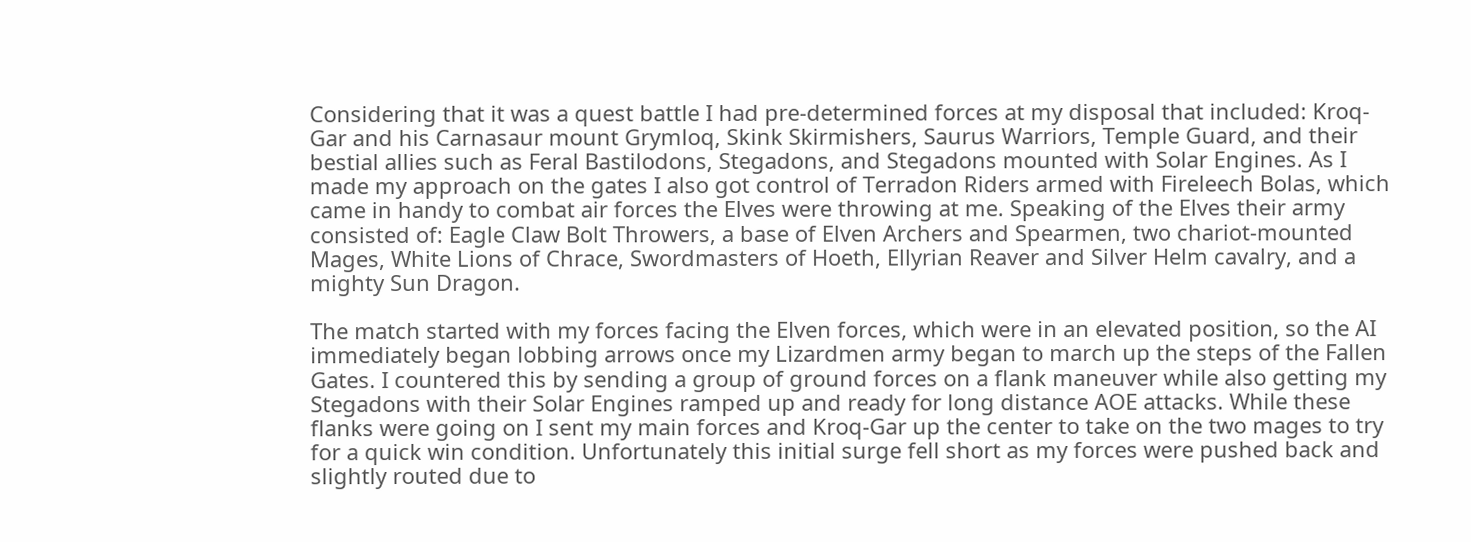Considering that it was a quest battle I had pre-determined forces at my disposal that included: Kroq-Gar and his Carnasaur mount Grymloq, Skink Skirmishers, Saurus Warriors, Temple Guard, and their bestial allies such as Feral Bastilodons, Stegadons, and Stegadons mounted with Solar Engines. As I made my approach on the gates I also got control of Terradon Riders armed with Fireleech Bolas, which came in handy to combat air forces the Elves were throwing at me. Speaking of the Elves their army consisted of: Eagle Claw Bolt Throwers, a base of Elven Archers and Spearmen, two chariot-mounted Mages, White Lions of Chrace, Swordmasters of Hoeth, Ellyrian Reaver and Silver Helm cavalry, and a mighty Sun Dragon.

The match started with my forces facing the Elven forces, which were in an elevated position, so the AI immediately began lobbing arrows once my Lizardmen army began to march up the steps of the Fallen Gates. I countered this by sending a group of ground forces on a flank maneuver while also getting my Stegadons with their Solar Engines ramped up and ready for long distance AOE attacks. While these flanks were going on I sent my main forces and Kroq-Gar up the center to take on the two mages to try for a quick win condition. Unfortunately this initial surge fell short as my forces were pushed back and slightly routed due to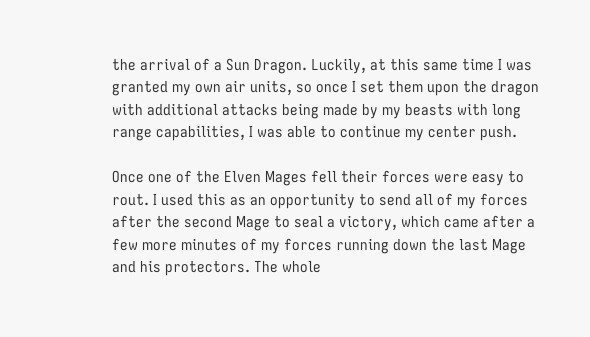the arrival of a Sun Dragon. Luckily, at this same time I was granted my own air units, so once I set them upon the dragon with additional attacks being made by my beasts with long range capabilities, I was able to continue my center push.

Once one of the Elven Mages fell their forces were easy to rout. I used this as an opportunity to send all of my forces after the second Mage to seal a victory, which came after a few more minutes of my forces running down the last Mage and his protectors. The whole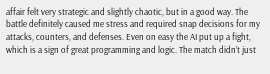affair felt very strategic and slightly chaotic, but in a good way. The battle definitely caused me stress and required snap decisions for my attacks, counters, and defenses. Even on easy the AI put up a fight, which is a sign of great programming and logic. The match didn’t just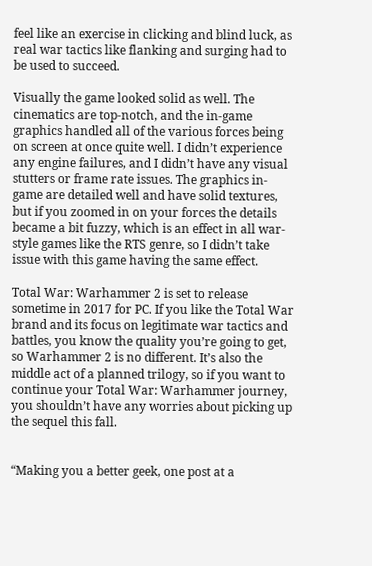feel like an exercise in clicking and blind luck, as real war tactics like flanking and surging had to be used to succeed.

Visually the game looked solid as well. The cinematics are top-notch, and the in-game graphics handled all of the various forces being on screen at once quite well. I didn’t experience any engine failures, and I didn’t have any visual stutters or frame rate issues. The graphics in-game are detailed well and have solid textures, but if you zoomed in on your forces the details became a bit fuzzy, which is an effect in all war-style games like the RTS genre, so I didn’t take issue with this game having the same effect.

Total War: Warhammer 2 is set to release sometime in 2017 for PC. If you like the Total War brand and its focus on legitimate war tactics and battles, you know the quality you’re going to get, so Warhammer 2 is no different. It’s also the middle act of a planned trilogy, so if you want to continue your Total War: Warhammer journey, you shouldn’t have any worries about picking up the sequel this fall.


“Making you a better geek, one post at a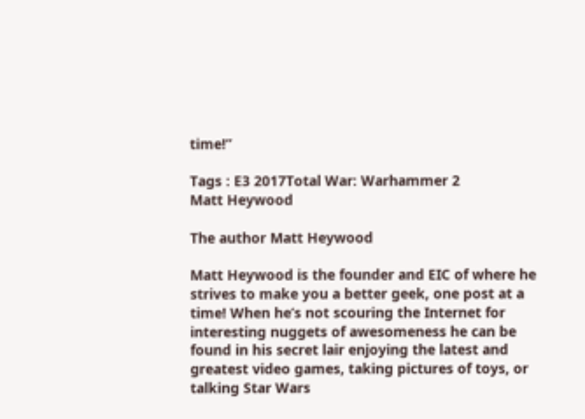time!”

Tags : E3 2017Total War: Warhammer 2
Matt Heywood

The author Matt Heywood

Matt Heywood is the founder and EIC of where he strives to make you a better geek, one post at a time! When he’s not scouring the Internet for interesting nuggets of awesomeness he can be found in his secret lair enjoying the latest and greatest video games, taking pictures of toys, or talking Star Wars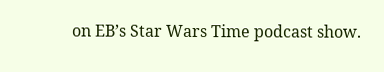on EB’s Star Wars Time podcast show.